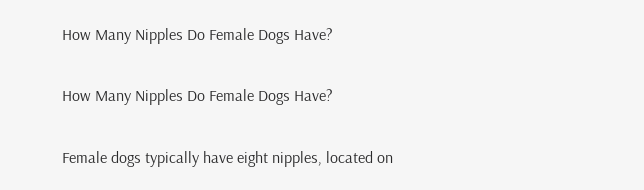How Many Nipples Do Female Dogs Have?

How Many Nipples Do Female Dogs Have?

Female dogs typically have eight nipples, located on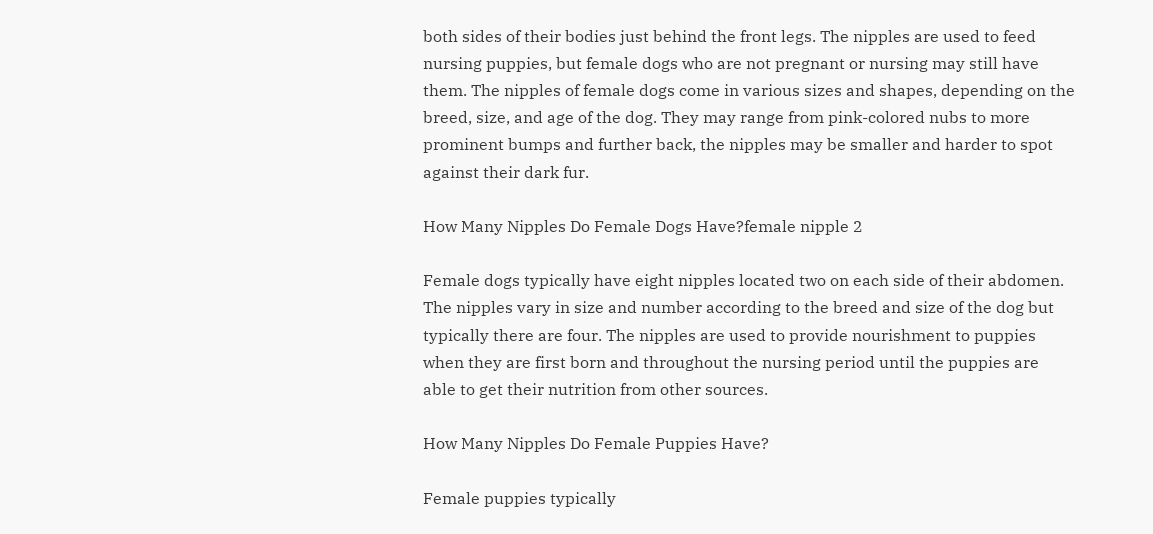both sides of their bodies just behind the front legs. The nipples are used to feed nursing puppies, but female dogs who are not pregnant or nursing may still have them. The nipples of female dogs come in various sizes and shapes, depending on the breed, size, and age of the dog. They may range from pink-colored nubs to more prominent bumps and further back, the nipples may be smaller and harder to spot against their dark fur.

How Many Nipples Do Female Dogs Have?female nipple 2

Female dogs typically have eight nipples located two on each side of their abdomen. The nipples vary in size and number according to the breed and size of the dog but typically there are four. The nipples are used to provide nourishment to puppies when they are first born and throughout the nursing period until the puppies are able to get their nutrition from other sources.

How Many Nipples Do Female Puppies Have?

Female puppies typically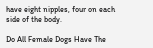have eight nipples, four on each side of the body.

Do All Female Dogs Have The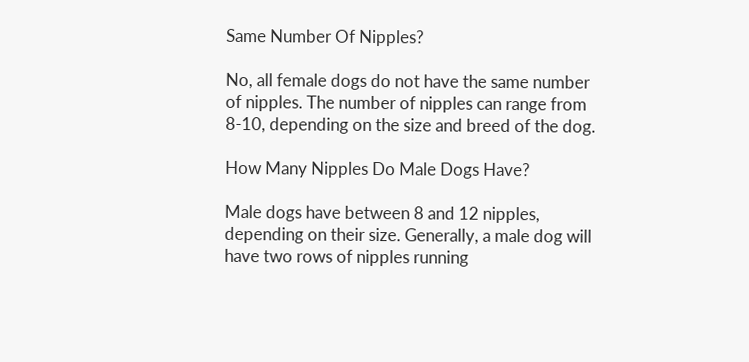Same Number Of Nipples?

No, all female dogs do not have the same number of nipples. The number of nipples can range from 8-10, depending on the size and breed of the dog.

How Many Nipples Do Male Dogs Have?

Male dogs have between 8 and 12 nipples, depending on their size. Generally, a male dog will have two rows of nipples running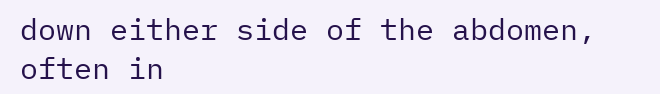down either side of the abdomen, often in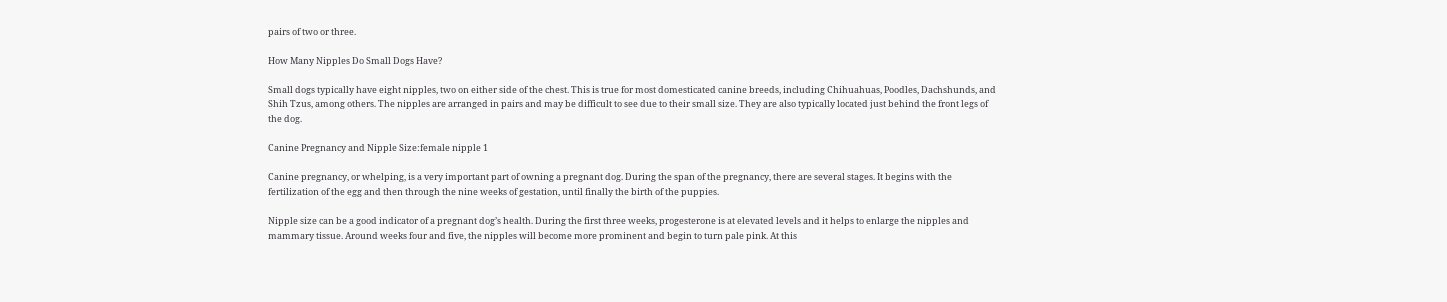pairs of two or three.

How Many Nipples Do Small Dogs Have?

Small dogs typically have eight nipples, two on either side of the chest. This is true for most domesticated canine breeds, including Chihuahuas, Poodles, Dachshunds, and Shih Tzus, among others. The nipples are arranged in pairs and may be difficult to see due to their small size. They are also typically located just behind the front legs of the dog.

Canine Pregnancy and Nipple Size:female nipple 1

Canine pregnancy, or whelping, is a very important part of owning a pregnant dog. During the span of the pregnancy, there are several stages. It begins with the fertilization of the egg and then through the nine weeks of gestation, until finally the birth of the puppies.

Nipple size can be a good indicator of a pregnant dog’s health. During the first three weeks, progesterone is at elevated levels and it helps to enlarge the nipples and mammary tissue. Around weeks four and five, the nipples will become more prominent and begin to turn pale pink. At this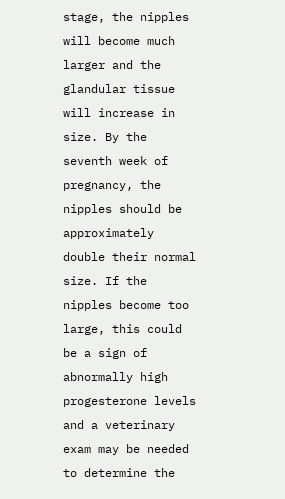stage, the nipples will become much larger and the glandular tissue will increase in size. By the seventh week of pregnancy, the nipples should be approximately double their normal size. If the nipples become too large, this could be a sign of abnormally high progesterone levels and a veterinary exam may be needed to determine the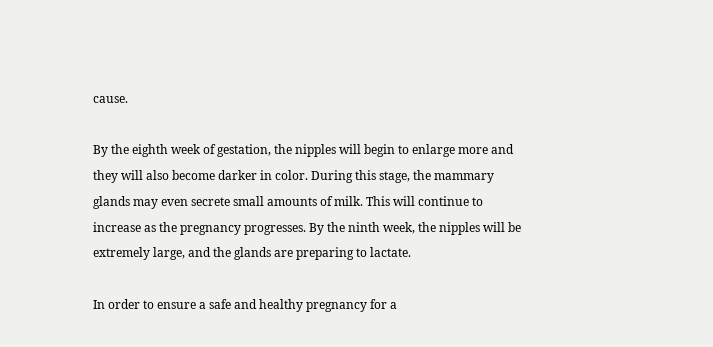cause.

By the eighth week of gestation, the nipples will begin to enlarge more and they will also become darker in color. During this stage, the mammary glands may even secrete small amounts of milk. This will continue to increase as the pregnancy progresses. By the ninth week, the nipples will be extremely large, and the glands are preparing to lactate.

In order to ensure a safe and healthy pregnancy for a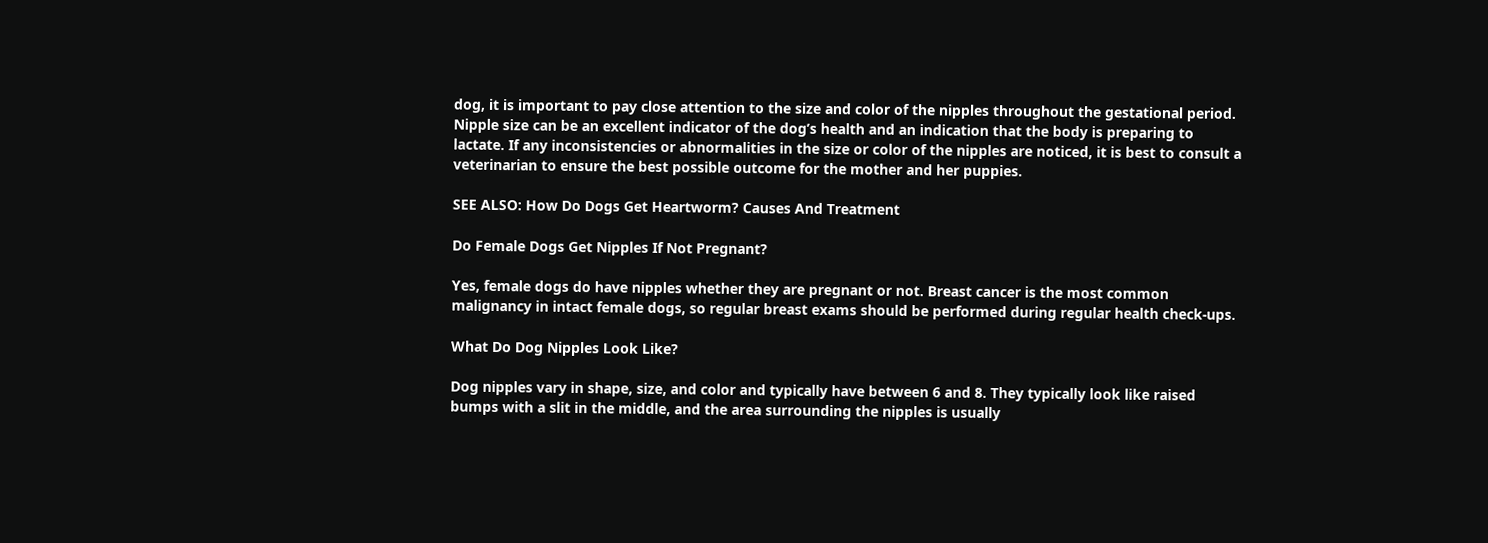dog, it is important to pay close attention to the size and color of the nipples throughout the gestational period. Nipple size can be an excellent indicator of the dog’s health and an indication that the body is preparing to lactate. If any inconsistencies or abnormalities in the size or color of the nipples are noticed, it is best to consult a veterinarian to ensure the best possible outcome for the mother and her puppies.

SEE ALSO: How Do Dogs Get Heartworm? Causes And Treatment

Do Female Dogs Get Nipples If Not Pregnant?

Yes, female dogs do have nipples whether they are pregnant or not. Breast cancer is the most common malignancy in intact female dogs, so regular breast exams should be performed during regular health check-ups.

What Do Dog Nipples Look Like?

Dog nipples vary in shape, size, and color and typically have between 6 and 8. They typically look like raised bumps with a slit in the middle, and the area surrounding the nipples is usually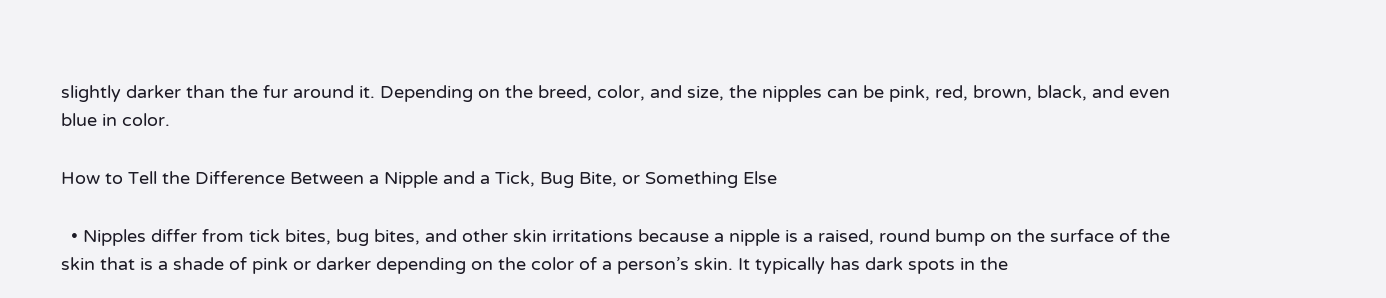slightly darker than the fur around it. Depending on the breed, color, and size, the nipples can be pink, red, brown, black, and even blue in color.

How to Tell the Difference Between a Nipple and a Tick, Bug Bite, or Something Else

  • Nipples differ from tick bites, bug bites, and other skin irritations because a nipple is a raised, round bump on the surface of the skin that is a shade of pink or darker depending on the color of a person’s skin. It typically has dark spots in the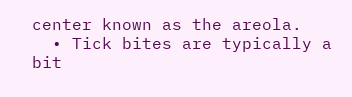center known as the areola.
  • Tick bites are typically a bit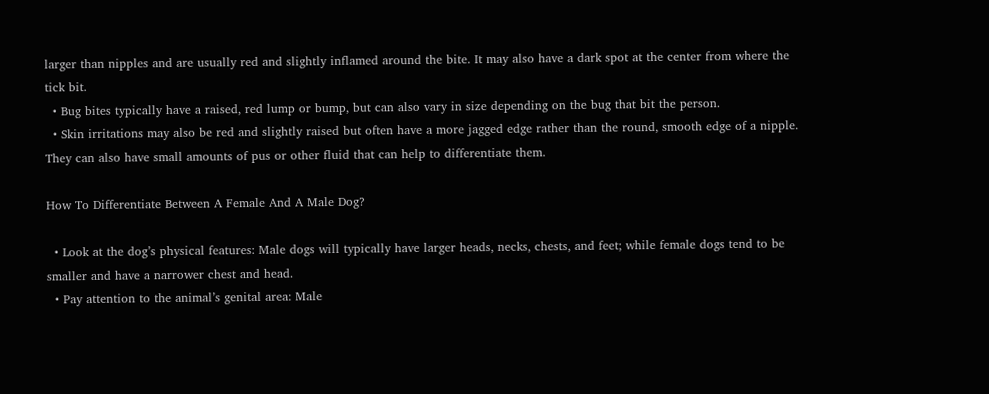larger than nipples and are usually red and slightly inflamed around the bite. It may also have a dark spot at the center from where the tick bit.
  • Bug bites typically have a raised, red lump or bump, but can also vary in size depending on the bug that bit the person.
  • Skin irritations may also be red and slightly raised but often have a more jagged edge rather than the round, smooth edge of a nipple. They can also have small amounts of pus or other fluid that can help to differentiate them.

How To Differentiate Between A Female And A Male Dog?

  • Look at the dog’s physical features: Male dogs will typically have larger heads, necks, chests, and feet; while female dogs tend to be smaller and have a narrower chest and head.
  • Pay attention to the animal’s genital area: Male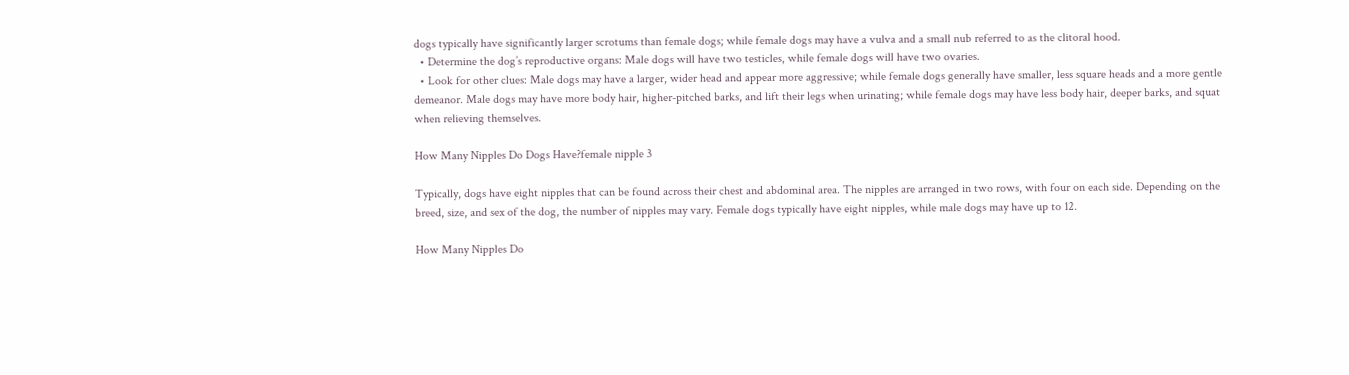dogs typically have significantly larger scrotums than female dogs; while female dogs may have a vulva and a small nub referred to as the clitoral hood.
  • Determine the dog’s reproductive organs: Male dogs will have two testicles, while female dogs will have two ovaries.
  • Look for other clues: Male dogs may have a larger, wider head and appear more aggressive; while female dogs generally have smaller, less square heads and a more gentle demeanor. Male dogs may have more body hair, higher-pitched barks, and lift their legs when urinating; while female dogs may have less body hair, deeper barks, and squat when relieving themselves.

How Many Nipples Do Dogs Have?female nipple 3

Typically, dogs have eight nipples that can be found across their chest and abdominal area. The nipples are arranged in two rows, with four on each side. Depending on the breed, size, and sex of the dog, the number of nipples may vary. Female dogs typically have eight nipples, while male dogs may have up to 12.

How Many Nipples Do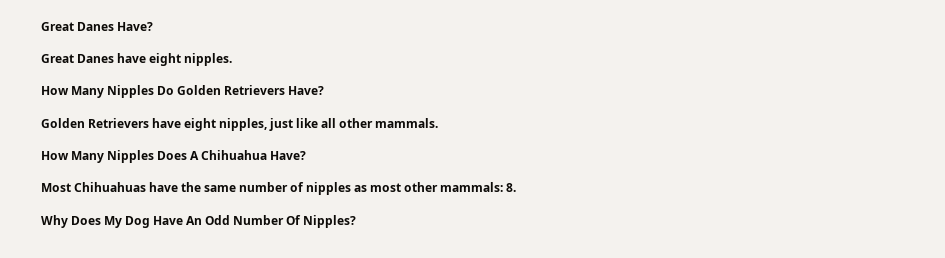Great Danes Have?

Great Danes have eight nipples.

How Many Nipples Do Golden Retrievers Have?

Golden Retrievers have eight nipples, just like all other mammals.

How Many Nipples Does A Chihuahua Have?

Most Chihuahuas have the same number of nipples as most other mammals: 8.

Why Does My Dog Have An Odd Number Of Nipples?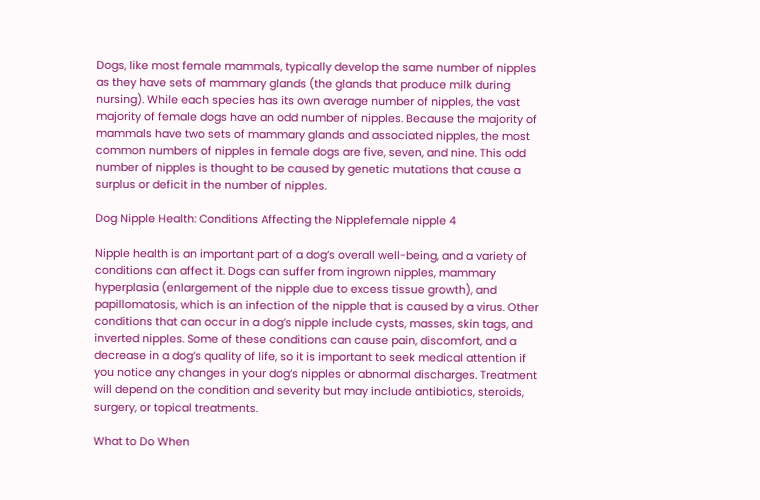Dogs, like most female mammals, typically develop the same number of nipples as they have sets of mammary glands (the glands that produce milk during nursing). While each species has its own average number of nipples, the vast majority of female dogs have an odd number of nipples. Because the majority of mammals have two sets of mammary glands and associated nipples, the most common numbers of nipples in female dogs are five, seven, and nine. This odd number of nipples is thought to be caused by genetic mutations that cause a surplus or deficit in the number of nipples.

Dog Nipple Health: Conditions Affecting the Nipplefemale nipple 4

Nipple health is an important part of a dog’s overall well-being, and a variety of conditions can affect it. Dogs can suffer from ingrown nipples, mammary hyperplasia (enlargement of the nipple due to excess tissue growth), and papillomatosis, which is an infection of the nipple that is caused by a virus. Other conditions that can occur in a dog’s nipple include cysts, masses, skin tags, and inverted nipples. Some of these conditions can cause pain, discomfort, and a decrease in a dog’s quality of life, so it is important to seek medical attention if you notice any changes in your dog’s nipples or abnormal discharges. Treatment will depend on the condition and severity but may include antibiotics, steroids, surgery, or topical treatments.

What to Do When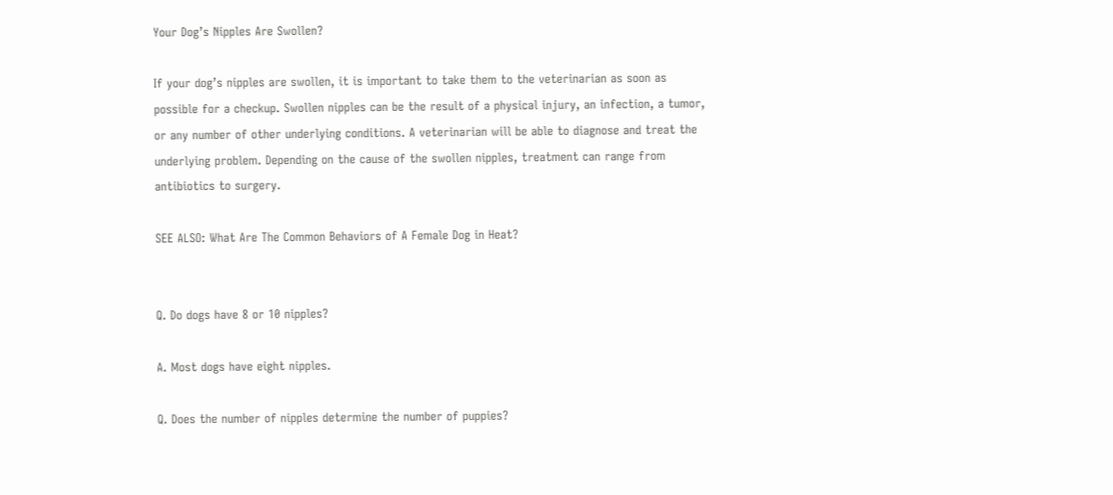Your Dog’s Nipples Are Swollen?

If your dog’s nipples are swollen, it is important to take them to the veterinarian as soon as possible for a checkup. Swollen nipples can be the result of a physical injury, an infection, a tumor, or any number of other underlying conditions. A veterinarian will be able to diagnose and treat the underlying problem. Depending on the cause of the swollen nipples, treatment can range from antibiotics to surgery.

SEE ALSO: What Are The Common Behaviors of A Female Dog in Heat?


Q. Do dogs have 8 or 10 nipples?

A. Most dogs have eight nipples.

Q. Does the number of nipples determine the number of puppies?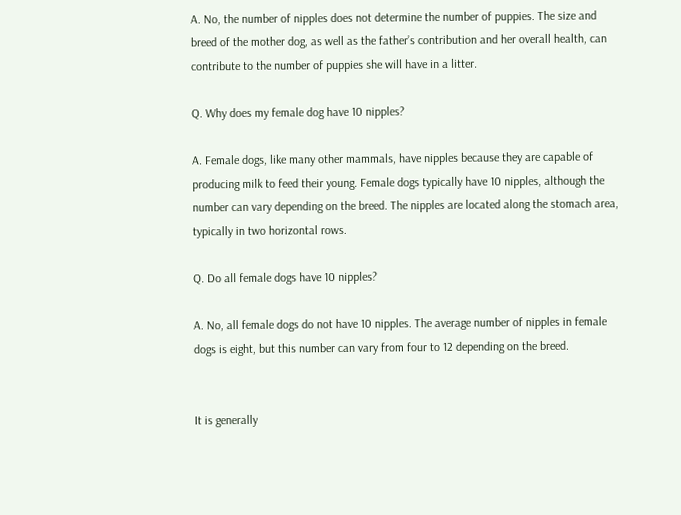A. No, the number of nipples does not determine the number of puppies. The size and breed of the mother dog, as well as the father’s contribution and her overall health, can contribute to the number of puppies she will have in a litter.

Q. Why does my female dog have 10 nipples?

A. Female dogs, like many other mammals, have nipples because they are capable of producing milk to feed their young. Female dogs typically have 10 nipples, although the number can vary depending on the breed. The nipples are located along the stomach area, typically in two horizontal rows.

Q. Do all female dogs have 10 nipples?

A. No, all female dogs do not have 10 nipples. The average number of nipples in female dogs is eight, but this number can vary from four to 12 depending on the breed.


It is generally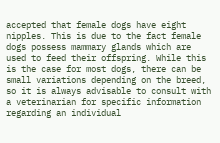accepted that female dogs have eight nipples. This is due to the fact female dogs possess mammary glands which are used to feed their offspring. While this is the case for most dogs, there can be small variations depending on the breed, so it is always advisable to consult with a veterinarian for specific information regarding an individual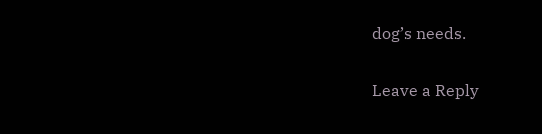dog’s needs.

Leave a Reply